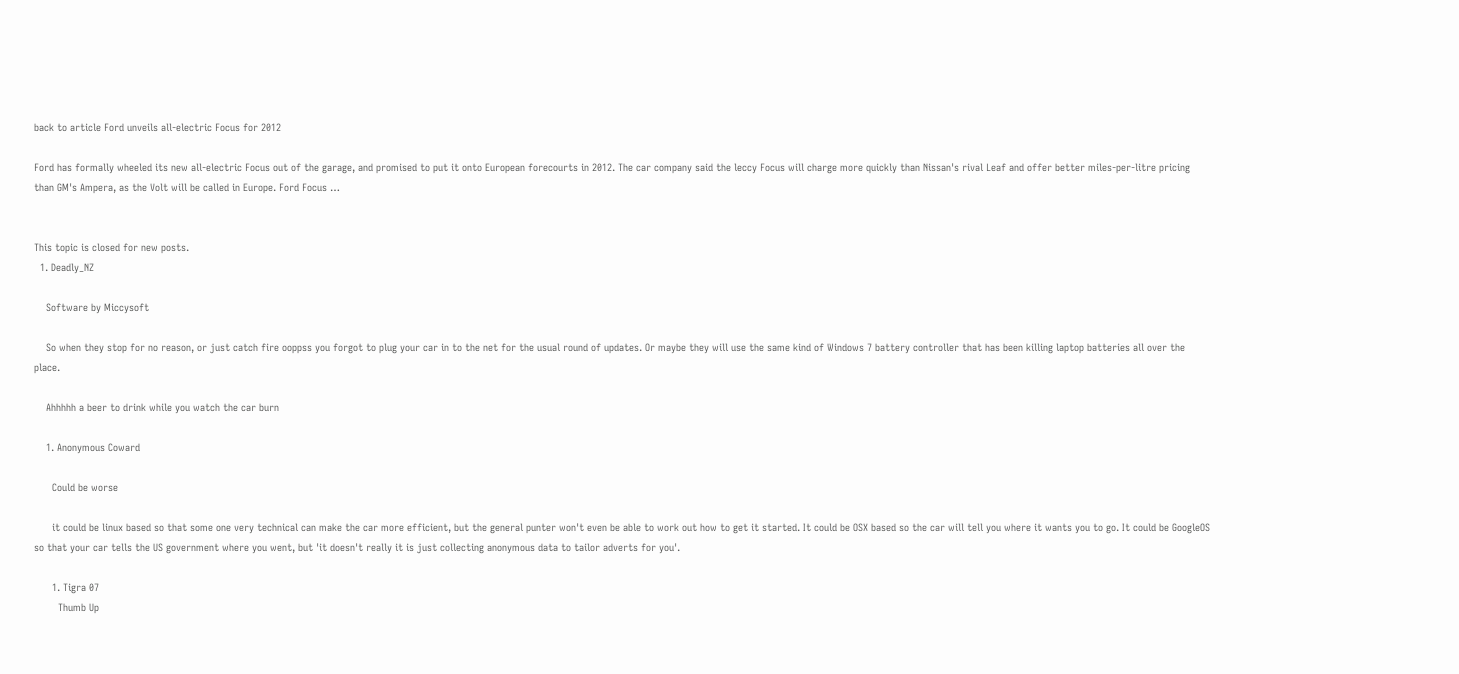back to article Ford unveils all-electric Focus for 2012

Ford has formally wheeled its new all-electric Focus out of the garage, and promised to put it onto European forecourts in 2012. The car company said the leccy Focus will charge more quickly than Nissan's rival Leaf and offer better miles-per-litre pricing than GM's Ampera, as the Volt will be called in Europe. Ford Focus …


This topic is closed for new posts.
  1. Deadly_NZ

    Software by Miccysoft

    So when they stop for no reason, or just catch fire ooppss you forgot to plug your car in to the net for the usual round of updates. Or maybe they will use the same kind of Windows 7 battery controller that has been killing laptop batteries all over the place.

    Ahhhhh a beer to drink while you watch the car burn

    1. Anonymous Coward

      Could be worse

      it could be linux based so that some one very technical can make the car more efficient, but the general punter won't even be able to work out how to get it started. It could be OSX based so the car will tell you where it wants you to go. It could be GoogleOS so that your car tells the US government where you went, but 'it doesn't really it is just collecting anonymous data to tailor adverts for you'.

      1. Tigra 07
        Thumb Up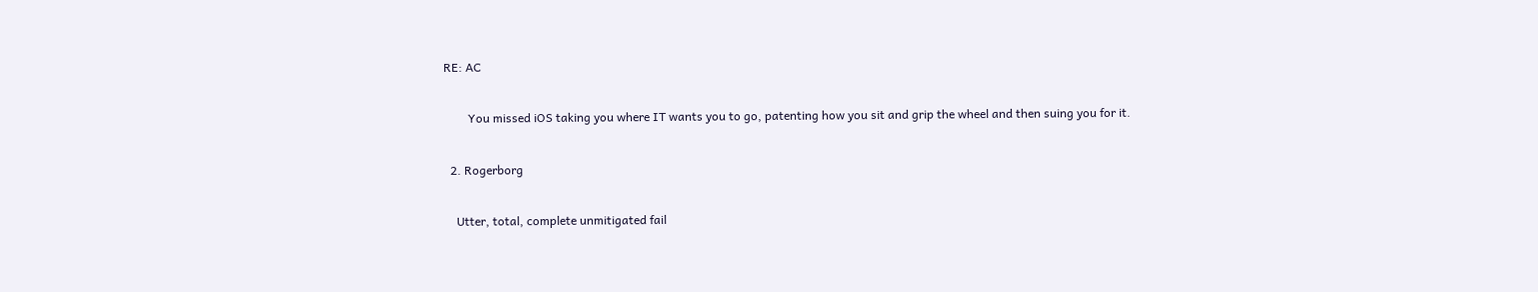RE: AC

        You missed iOS taking you where IT wants you to go, patenting how you sit and grip the wheel and then suing you for it.

  2. Rogerborg

    Utter, total, complete unmitigated fail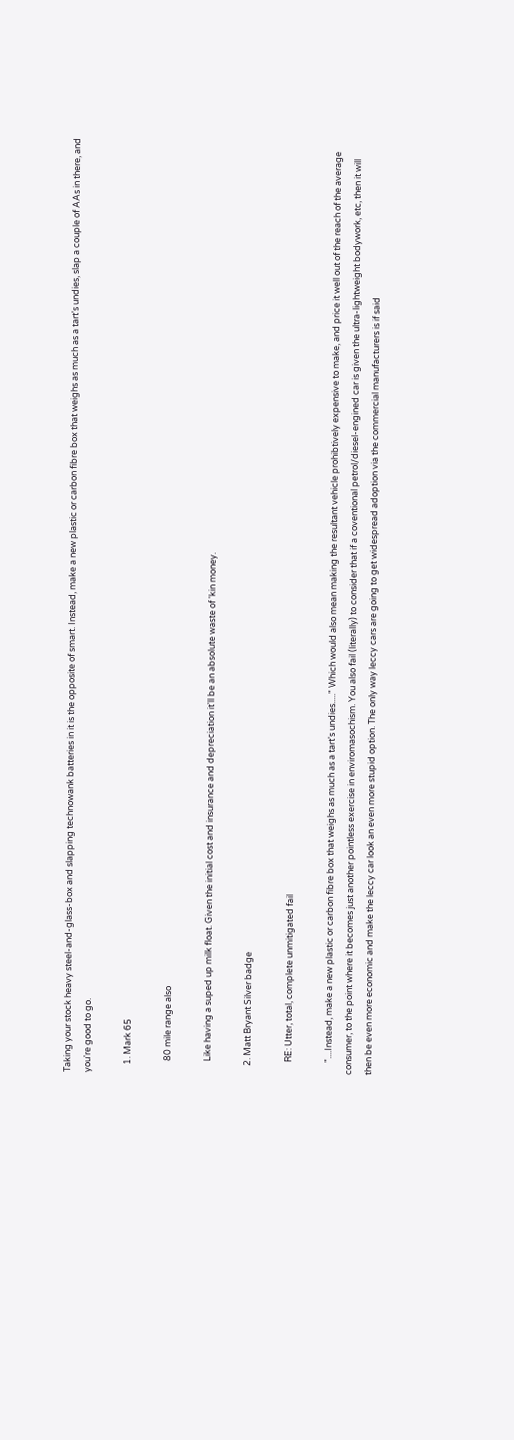Taking your stock heavy steel-and-glass-box and slapping technowank batteries in it is the opposite of smart. Instead, make a new plastic or carbon fibre box that weighs as much as a tart's undies, slap a couple of AAs in there, and you're good to go.

    1. Mark 65

      80 mile range also

      Like having a suped up milk float. Given the initial cost and insurance and depreciation it'll be an absolute waste of 'kin money.

    2. Matt Bryant Silver badge

      RE: Utter, total, complete unmitigated fail

      "....Instead, make a new plastic or carbon fibre box that weighs as much as a tart's undies....." Which would also mean making the resultant vehicle prohibtively expensive to make, and price it well out of the reach of the average consumer, to the point where it becomes just another pointless exercise in enviromasochism. You also fail (literally) to consider that if a coventional petrol/diesel-engined car is given the ultra-lightweight bodywork, etc, then it will then be even more economic and make the leccy car look an even more stupid option. The only way leccy cars are going to get widespread adoption via the commercial manufacturers is if said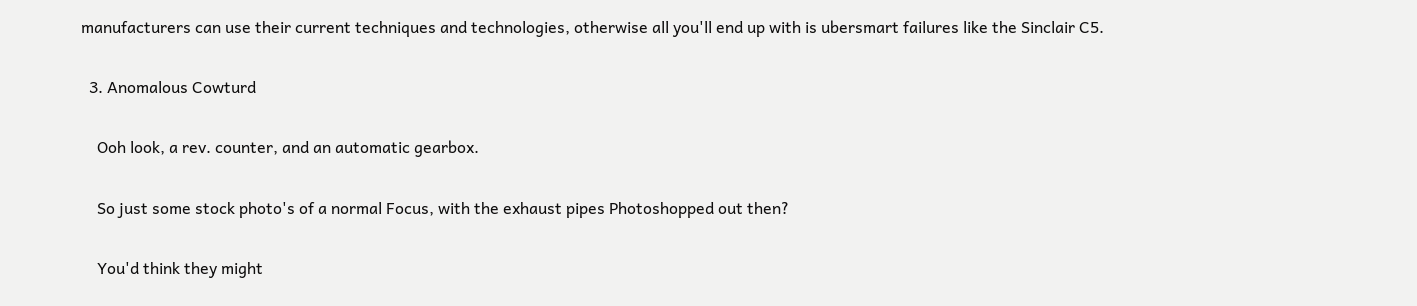manufacturers can use their current techniques and technologies, otherwise all you'll end up with is ubersmart failures like the Sinclair C5.

  3. Anomalous Cowturd

    Ooh look, a rev. counter, and an automatic gearbox.

    So just some stock photo's of a normal Focus, with the exhaust pipes Photoshopped out then?

    You'd think they might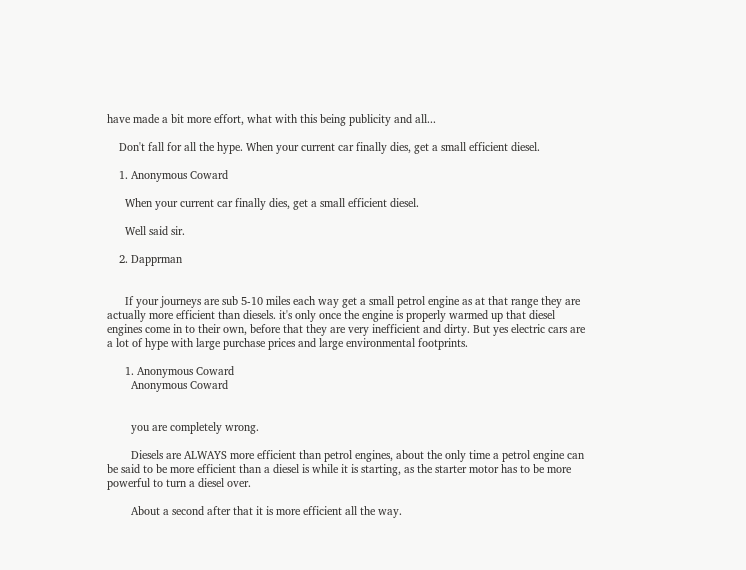have made a bit more effort, what with this being publicity and all...

    Don't fall for all the hype. When your current car finally dies, get a small efficient diesel.

    1. Anonymous Coward

      When your current car finally dies, get a small efficient diesel.

      Well said sir.

    2. Dapprman


      If your journeys are sub 5-10 miles each way get a small petrol engine as at that range they are actually more efficient than diesels. it's only once the engine is properly warmed up that diesel engines come in to their own, before that they are very inefficient and dirty. But yes electric cars are a lot of hype with large purchase prices and large environmental footprints.

      1. Anonymous Coward
        Anonymous Coward


        you are completely wrong.

        Diesels are ALWAYS more efficient than petrol engines, about the only time a petrol engine can be said to be more efficient than a diesel is while it is starting, as the starter motor has to be more powerful to turn a diesel over.

        About a second after that it is more efficient all the way.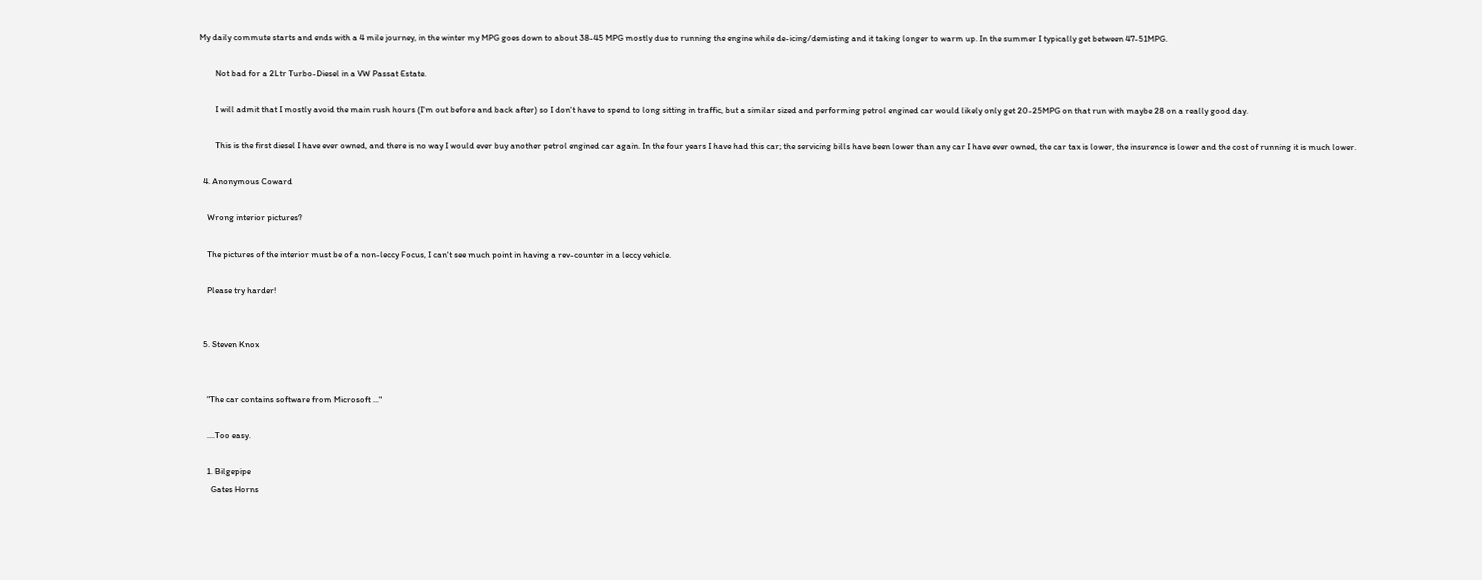My daily commute starts and ends with a 4 mile journey, in the winter my MPG goes down to about 38-45 MPG mostly due to running the engine while de-icing/demisting and it taking longer to warm up. In the summer I typically get between 47-51MPG.

        Not bad for a 2Ltr Turbo-Diesel in a VW Passat Estate.

        I will admit that I mostly avoid the main rush hours (I'm out before and back after) so I don't have to spend to long sitting in traffic, but a similar sized and performing petrol engined car would likely only get 20-25MPG on that run with maybe 28 on a really good day.

        This is the first diesel I have ever owned, and there is no way I would ever buy another petrol engined car again. In the four years I have had this car; the servicing bills have been lower than any car I have ever owned, the car tax is lower, the insurence is lower and the cost of running it is much lower.

  4. Anonymous Coward

    Wrong interior pictures?

    The pictures of the interior must be of a non-leccy Focus, I can't see much point in having a rev-counter in a leccy vehicle.

    Please try harder!


  5. Steven Knox


    "The car contains software from Microsoft ..."

    ....Too easy.

    1. Bilgepipe
      Gates Horns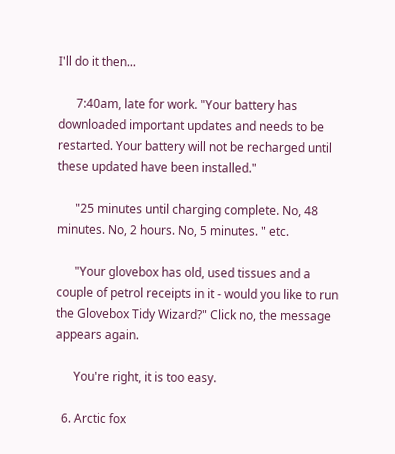I'll do it then...

      7:40am, late for work. "Your battery has downloaded important updates and needs to be restarted. Your battery will not be recharged until these updated have been installed."

      "25 minutes until charging complete. No, 48 minutes. No, 2 hours. No, 5 minutes. " etc.

      "Your glovebox has old, used tissues and a couple of petrol receipts in it - would you like to run the Glovebox Tidy Wizard?" Click no, the message appears again.

      You're right, it is too easy.

  6. Arctic fox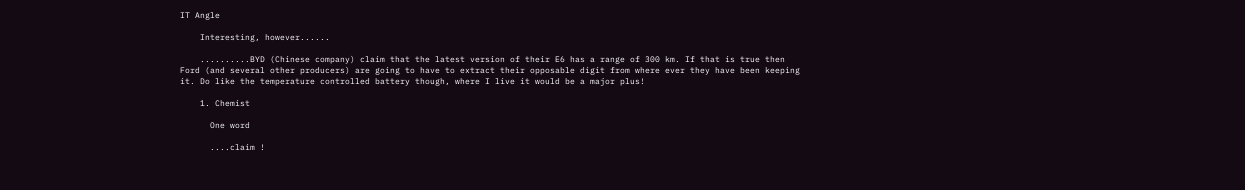IT Angle

    Interesting, however......

    ..........BYD (Chinese company) claim that the latest version of their E6 has a range of 300 km. If that is true then Ford (and several other producers) are going to have to extract their opposable digit from where ever they have been keeping it. Do like the temperature controlled battery though, where I live it would be a major plus!

    1. Chemist

      One word

      ....claim !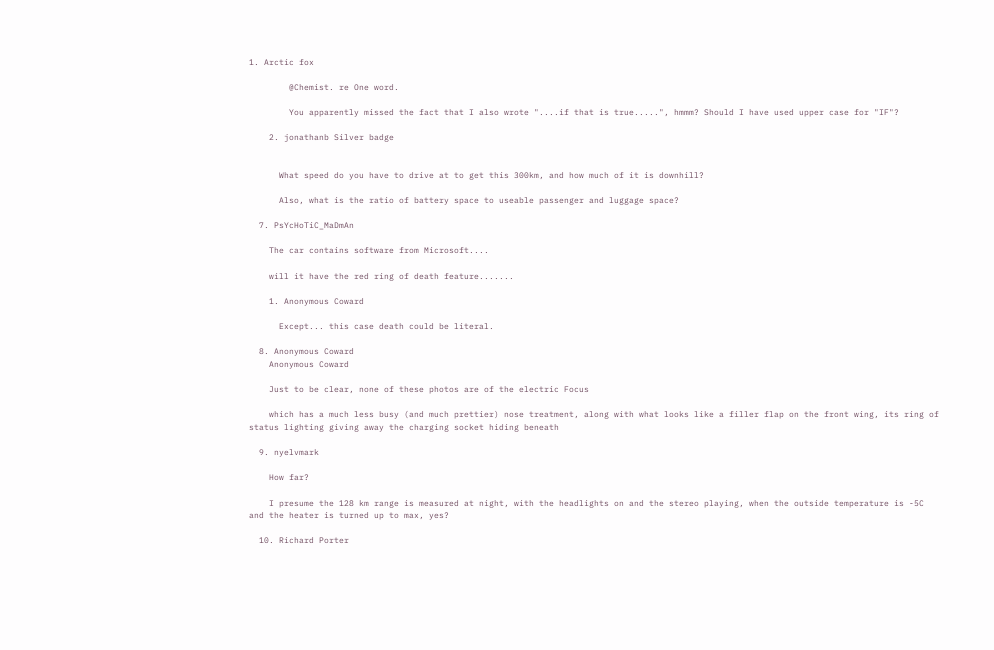1. Arctic fox

        @Chemist. re One word.

        You apparently missed the fact that I also wrote "....if that is true.....", hmmm? Should I have used upper case for "IF"?

    2. jonathanb Silver badge


      What speed do you have to drive at to get this 300km, and how much of it is downhill?

      Also, what is the ratio of battery space to useable passenger and luggage space?

  7. PsYcHoTiC_MaDmAn

    The car contains software from Microsoft....

    will it have the red ring of death feature.......

    1. Anonymous Coward

      Except... this case death could be literal.

  8. Anonymous Coward
    Anonymous Coward

    Just to be clear, none of these photos are of the electric Focus

    which has a much less busy (and much prettier) nose treatment, along with what looks like a filler flap on the front wing, its ring of status lighting giving away the charging socket hiding beneath

  9. nyelvmark

    How far?

    I presume the 128 km range is measured at night, with the headlights on and the stereo playing, when the outside temperature is -5C and the heater is turned up to max, yes?

  10. Richard Porter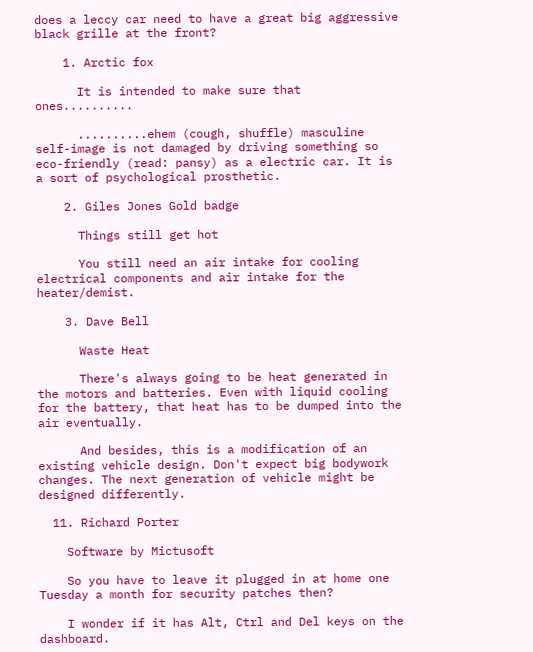does a leccy car need to have a great big aggressive black grille at the front?

    1. Arctic fox

      It is intended to make sure that ones..........

      ..........ehem (cough, shuffle) masculine self-image is not damaged by driving something so eco-friendly (read: pansy) as a electric car. It is a sort of psychological prosthetic.

    2. Giles Jones Gold badge

      Things still get hot

      You still need an air intake for cooling electrical components and air intake for the heater/demist.

    3. Dave Bell

      Waste Heat

      There's always going to be heat generated in the motors and batteries. Even with liquid cooling for the battery, that heat has to be dumped into the air eventually.

      And besides, this is a modification of an existing vehicle design. Don't expect big bodywork changes. The next generation of vehicle might be designed differently.

  11. Richard Porter

    Software by Mictusoft

    So you have to leave it plugged in at home one Tuesday a month for security patches then?

    I wonder if it has Alt, Ctrl and Del keys on the dashboard.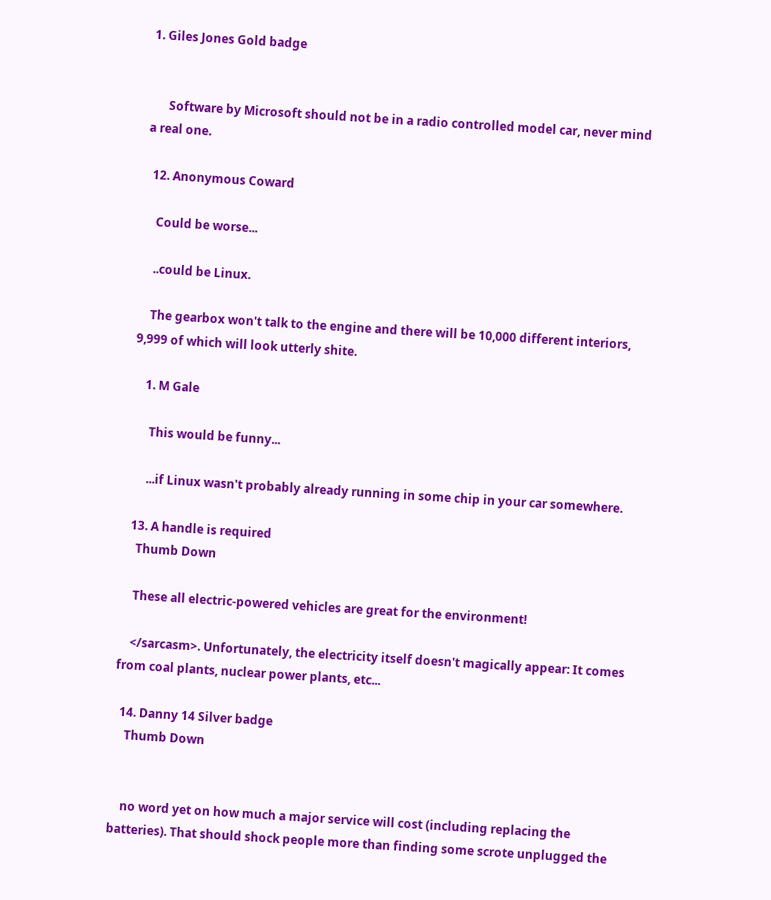1. Giles Jones Gold badge


      Software by Microsoft should not be in a radio controlled model car, never mind a real one.

  12. Anonymous Coward

    Could be worse...

    ..could be Linux.

    The gearbox won't talk to the engine and there will be 10,000 different interiors, 9,999 of which will look utterly shite.

    1. M Gale

      This would be funny...

      ...if Linux wasn't probably already running in some chip in your car somewhere.

  13. A handle is required
    Thumb Down

    These all electric-powered vehicles are great for the environment!

    </sarcasm>. Unfortunately, the electricity itself doesn't magically appear: It comes from coal plants, nuclear power plants, etc...

  14. Danny 14 Silver badge
    Thumb Down


    no word yet on how much a major service will cost (including replacing the batteries). That should shock people more than finding some scrote unplugged the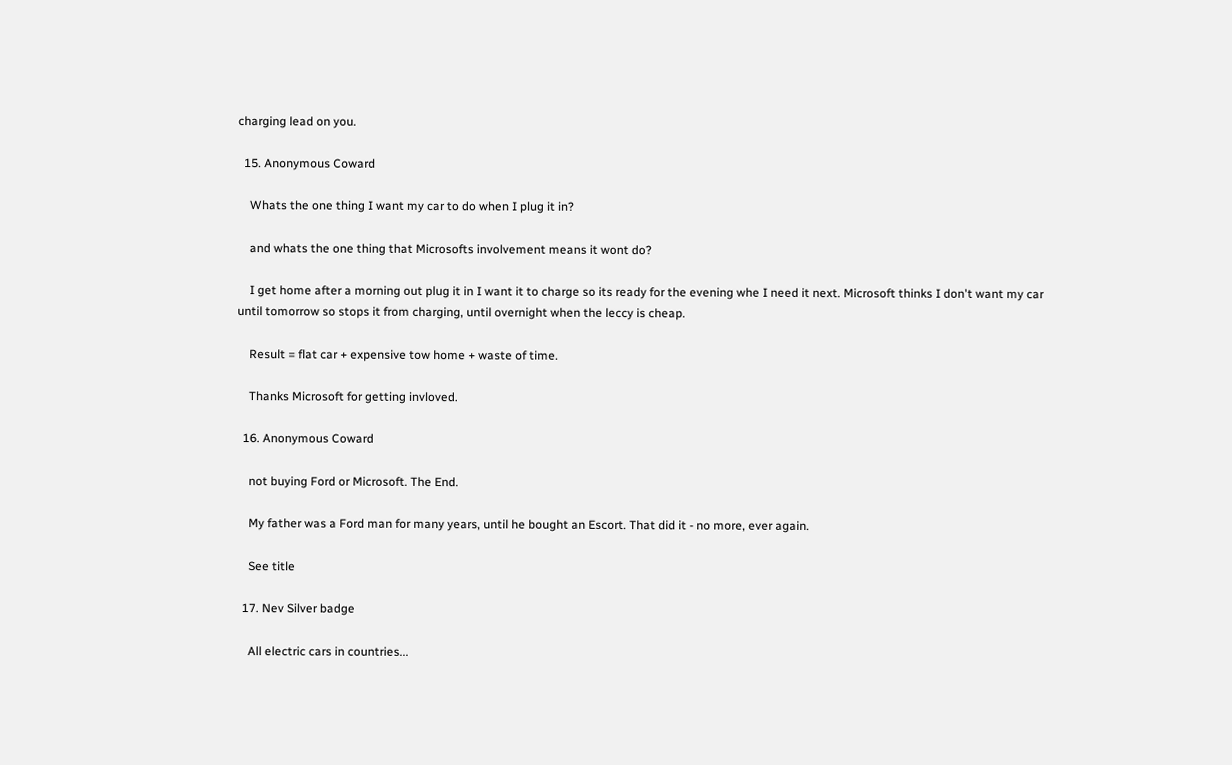charging lead on you.

  15. Anonymous Coward

    Whats the one thing I want my car to do when I plug it in?

    and whats the one thing that Microsofts involvement means it wont do?

    I get home after a morning out plug it in I want it to charge so its ready for the evening whe I need it next. Microsoft thinks I don't want my car until tomorrow so stops it from charging, until overnight when the leccy is cheap.

    Result = flat car + expensive tow home + waste of time.

    Thanks Microsoft for getting invloved.

  16. Anonymous Coward

    not buying Ford or Microsoft. The End.

    My father was a Ford man for many years, until he bought an Escort. That did it - no more, ever again.

    See title

  17. Nev Silver badge

    All electric cars in countries...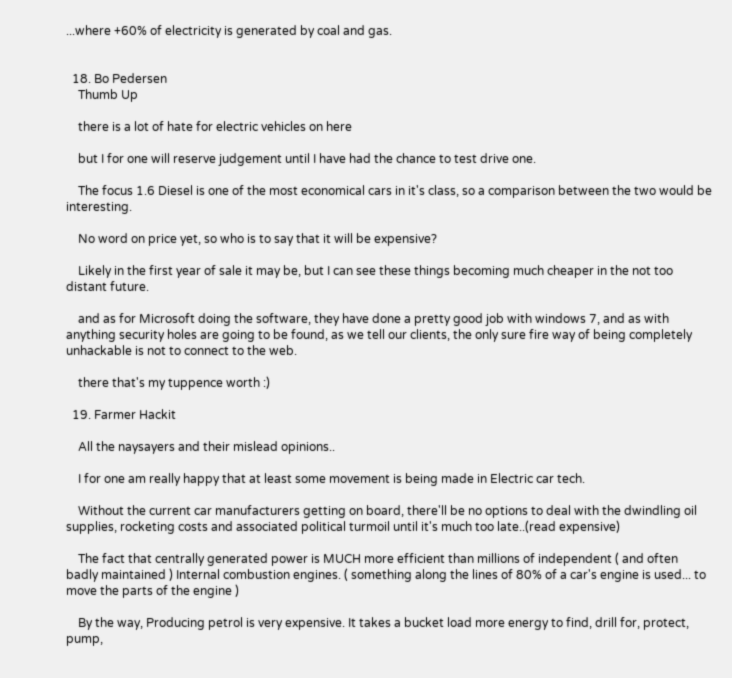...where +60% of electricity is generated by coal and gas.


  18. Bo Pedersen
    Thumb Up

    there is a lot of hate for electric vehicles on here

    but I for one will reserve judgement until I have had the chance to test drive one.

    The focus 1.6 Diesel is one of the most economical cars in it's class, so a comparison between the two would be interesting.

    No word on price yet, so who is to say that it will be expensive?

    Likely in the first year of sale it may be, but I can see these things becoming much cheaper in the not too distant future.

    and as for Microsoft doing the software, they have done a pretty good job with windows 7, and as with anything security holes are going to be found, as we tell our clients, the only sure fire way of being completely unhackable is not to connect to the web.

    there that's my tuppence worth :)

  19. Farmer Hackit

    All the naysayers and their mislead opinions..

    I for one am really happy that at least some movement is being made in Electric car tech.

    Without the current car manufacturers getting on board, there'll be no options to deal with the dwindling oil supplies, rocketing costs and associated political turmoil until it's much too late..(read expensive)

    The fact that centrally generated power is MUCH more efficient than millions of independent ( and often badly maintained ) Internal combustion engines. ( something along the lines of 80% of a car's engine is used... to move the parts of the engine )

    By the way, Producing petrol is very expensive. It takes a bucket load more energy to find, drill for, protect, pump,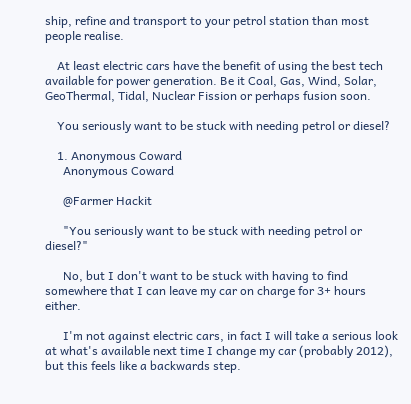ship, refine and transport to your petrol station than most people realise.

    At least electric cars have the benefit of using the best tech available for power generation. Be it Coal, Gas, Wind, Solar, GeoThermal, Tidal, Nuclear Fission or perhaps fusion soon.

    You seriously want to be stuck with needing petrol or diesel?

    1. Anonymous Coward
      Anonymous Coward

      @Farmer Hackit

      "You seriously want to be stuck with needing petrol or diesel?"

      No, but I don't want to be stuck with having to find somewhere that I can leave my car on charge for 3+ hours either.

      I'm not against electric cars, in fact I will take a serious look at what's available next time I change my car (probably 2012), but this feels like a backwards step.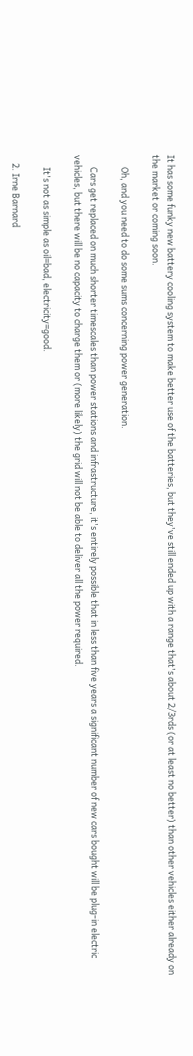It has some funky new battery cooling system to make better use of the batteries, but they've still ended up with a range that's about 2/3rds (or at least no better) than other vehicles either already on the market or coming soon.

      Oh, and you need to do some sums concerning power generation.

      Cars get replaced on much shorter timescales than power stations and infrastructure, it's entirely possible that in less than five years a significant number of new cars bought will be plug-in electric vehicles, but there will be no capacity to charge them or (more likely) the grid will not be able to deliver all the power required.

      It's not as simple as oil=bad, electricity=good.

    2. Irne Barnard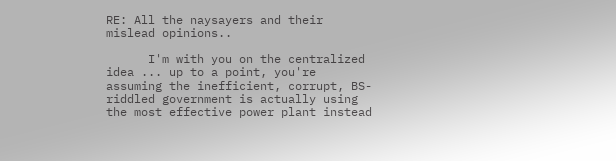RE: All the naysayers and their mislead opinions..

      I'm with you on the centralized idea ... up to a point, you're assuming the inefficient, corrupt, BS-riddled government is actually using the most effective power plant instead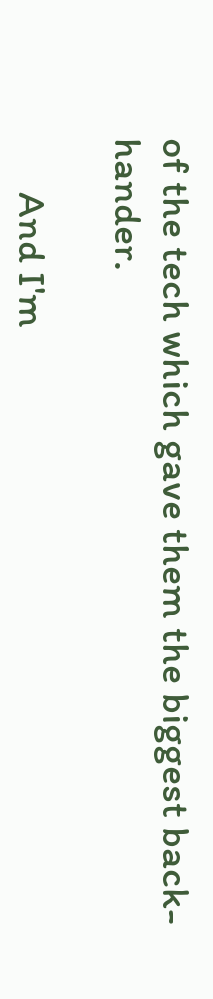of the tech which gave them the biggest back-hander.

      And I'm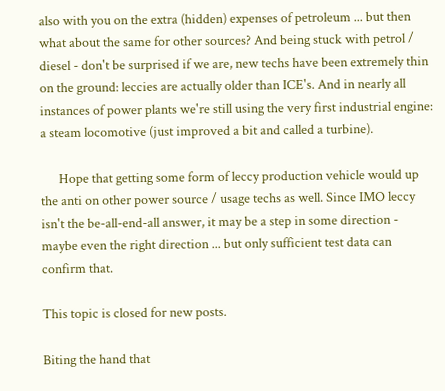also with you on the extra (hidden) expenses of petroleum ... but then what about the same for other sources? And being stuck with petrol / diesel - don't be surprised if we are, new techs have been extremely thin on the ground: leccies are actually older than ICE's. And in nearly all instances of power plants we're still using the very first industrial engine: a steam locomotive (just improved a bit and called a turbine).

      Hope that getting some form of leccy production vehicle would up the anti on other power source / usage techs as well. Since IMO leccy isn't the be-all-end-all answer, it may be a step in some direction - maybe even the right direction ... but only sufficient test data can confirm that.

This topic is closed for new posts.

Biting the hand that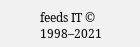feeds IT © 1998–2021